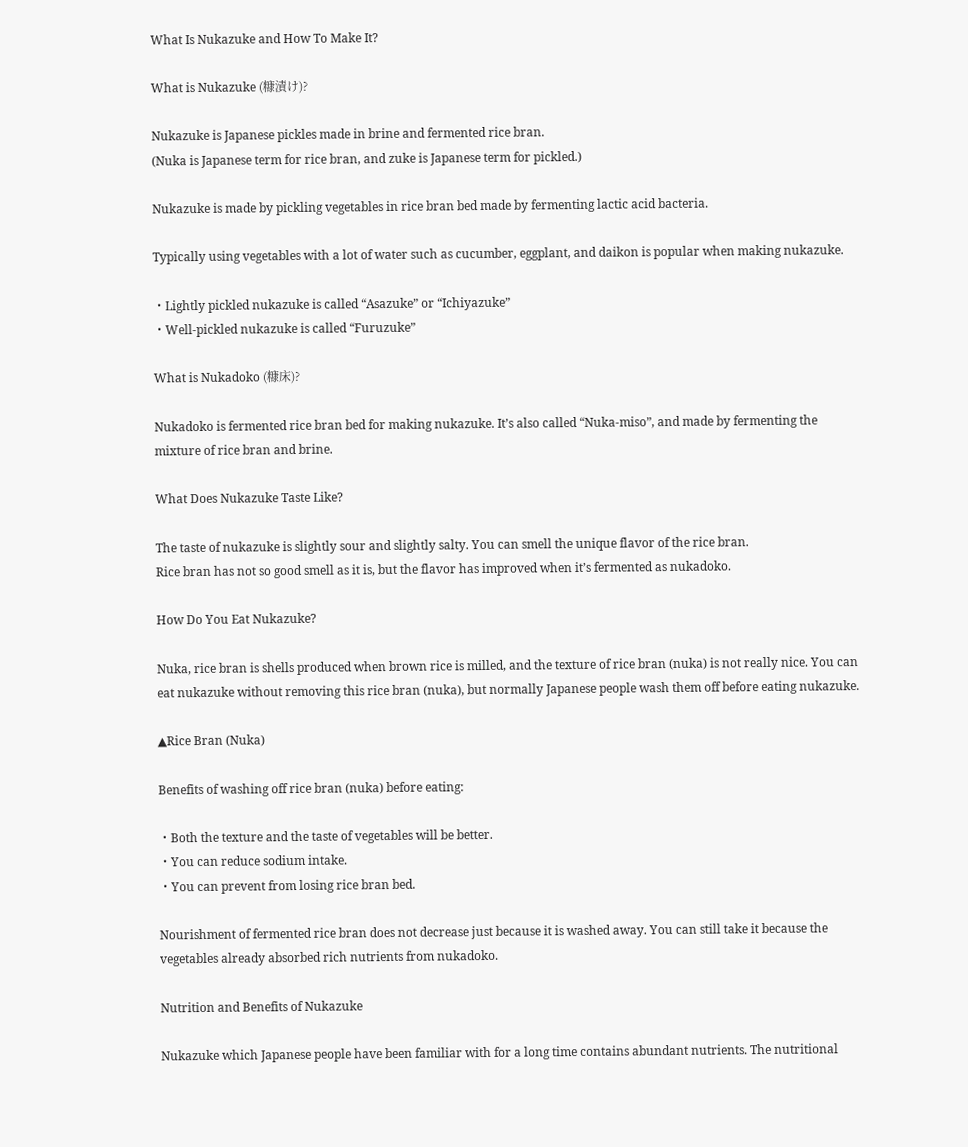What Is Nukazuke and How To Make It?

What is Nukazuke (糠漬け)?

Nukazuke is Japanese pickles made in brine and fermented rice bran.
(Nuka is Japanese term for rice bran, and zuke is Japanese term for pickled.)

Nukazuke is made by pickling vegetables in rice bran bed made by fermenting lactic acid bacteria.

Typically using vegetables with a lot of water such as cucumber, eggplant, and daikon is popular when making nukazuke.

・Lightly pickled nukazuke is called “Asazuke” or “Ichiyazuke”
・Well-pickled nukazuke is called “Furuzuke”

What is Nukadoko (糠床)?

Nukadoko is fermented rice bran bed for making nukazuke. It’s also called “Nuka-miso”, and made by fermenting the mixture of rice bran and brine.

What Does Nukazuke Taste Like?

The taste of nukazuke is slightly sour and slightly salty. You can smell the unique flavor of the rice bran.
Rice bran has not so good smell as it is, but the flavor has improved when it’s fermented as nukadoko.

How Do You Eat Nukazuke?

Nuka, rice bran is shells produced when brown rice is milled, and the texture of rice bran (nuka) is not really nice. You can eat nukazuke without removing this rice bran (nuka), but normally Japanese people wash them off before eating nukazuke.

▲Rice Bran (Nuka)

Benefits of washing off rice bran (nuka) before eating:

・Both the texture and the taste of vegetables will be better.
・You can reduce sodium intake.
・You can prevent from losing rice bran bed.

Nourishment of fermented rice bran does not decrease just because it is washed away. You can still take it because the vegetables already absorbed rich nutrients from nukadoko.

Nutrition and Benefits of Nukazuke

Nukazuke which Japanese people have been familiar with for a long time contains abundant nutrients. The nutritional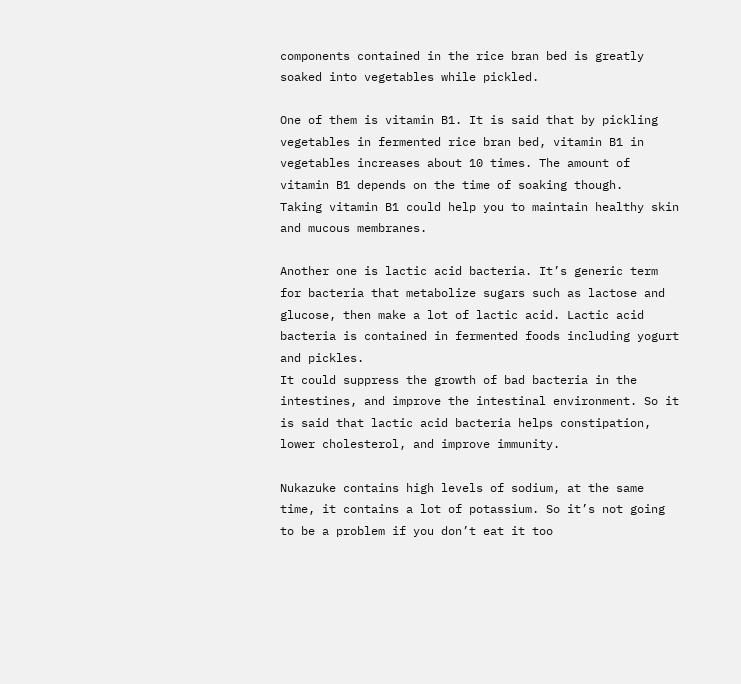components contained in the rice bran bed is greatly soaked into vegetables while pickled.

One of them is vitamin B1. It is said that by pickling vegetables in fermented rice bran bed, vitamin B1 in vegetables increases about 10 times. The amount of vitamin B1 depends on the time of soaking though.
Taking vitamin B1 could help you to maintain healthy skin and mucous membranes.

Another one is lactic acid bacteria. It’s generic term for bacteria that metabolize sugars such as lactose and glucose, then make a lot of lactic acid. Lactic acid bacteria is contained in fermented foods including yogurt and pickles.
It could suppress the growth of bad bacteria in the intestines, and improve the intestinal environment. So it is said that lactic acid bacteria helps constipation, lower cholesterol, and improve immunity.

Nukazuke contains high levels of sodium, at the same time, it contains a lot of potassium. So it’s not going to be a problem if you don’t eat it too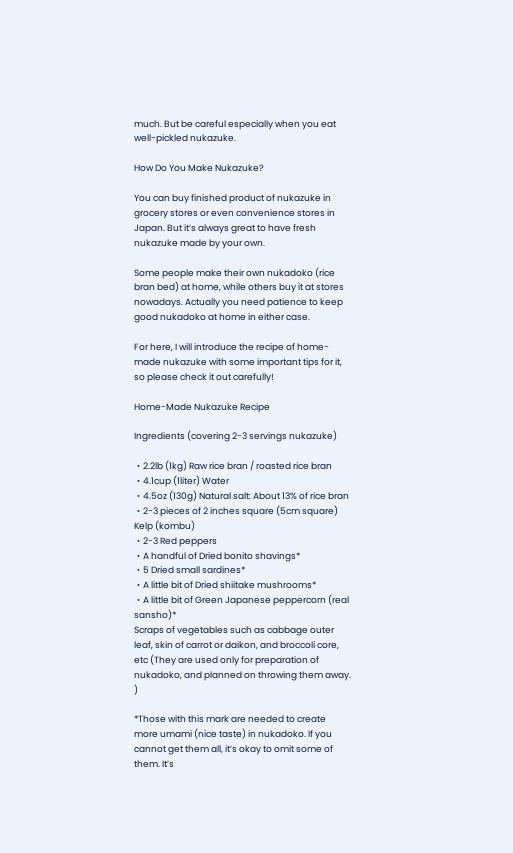much. But be careful especially when you eat well-pickled nukazuke.

How Do You Make Nukazuke?

You can buy finished product of nukazuke in grocery stores or even convenience stores in Japan. But it’s always great to have fresh nukazuke made by your own.

Some people make their own nukadoko (rice bran bed) at home, while others buy it at stores nowadays. Actually you need patience to keep good nukadoko at home in either case.

For here, I will introduce the recipe of home-made nukazuke with some important tips for it, so please check it out carefully!

Home-Made Nukazuke Recipe

Ingredients (covering 2-3 servings nukazuke)

・2.2lb (1kg) Raw rice bran / roasted rice bran
・4.1cup (1liter) Water
・4.5oz (130g) Natural salt: About 13% of rice bran
・2-3 pieces of 2 inches square (5cm square) Kelp (kombu)
・2-3 Red peppers
・A handful of Dried bonito shavings*
・5 Dried small sardines*
・A little bit of Dried shiitake mushrooms*
・A little bit of Green Japanese peppercorn (real sansho)*
Scraps of vegetables such as cabbage outer leaf, skin of carrot or daikon, and broccoli core, etc (They are used only for preparation of nukadoko, and planned on throwing them away. )

*Those with this mark are needed to create more umami (nice taste) in nukadoko. If you cannot get them all, it’s okay to omit some of them. It’s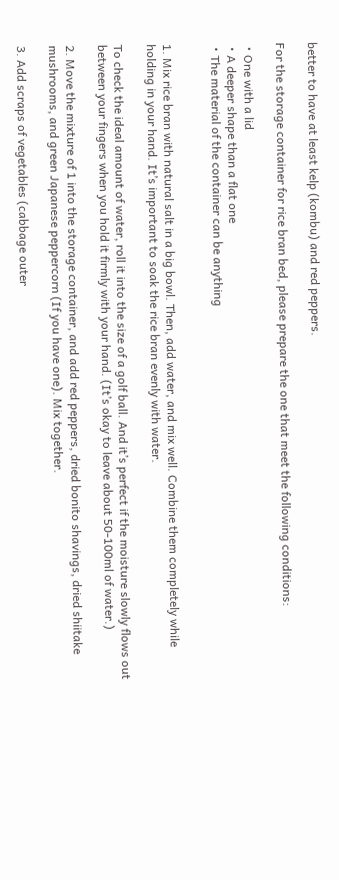better to have at least kelp (kombu) and red peppers.

For the storage container for rice bran bed, please prepare the one that meet the following conditions:

・One with a lid
・A deeper shape than a flat one
・The material of the container can be anything


1. Mix rice bran with natural salt in a big bowl. Then, add water, and mix well. Combine them completely while holding in your hand. It’s important to soak the rice bran evenly with water.

To check the ideal amount of water, roll it into the size of a golf ball. And it’s perfect if the moisture slowly flows out between your fingers when you hold it firmly with your hand. (It’s okay to leave about 50-100ml of water.)

2. Move the mixture of 1 into the storage container, and add red peppers, dried bonito shavings, dried shiitake mushrooms, and green Japanese peppercorn (If you have one). Mix together.

3. Add scraps of vegetables (cabbage outer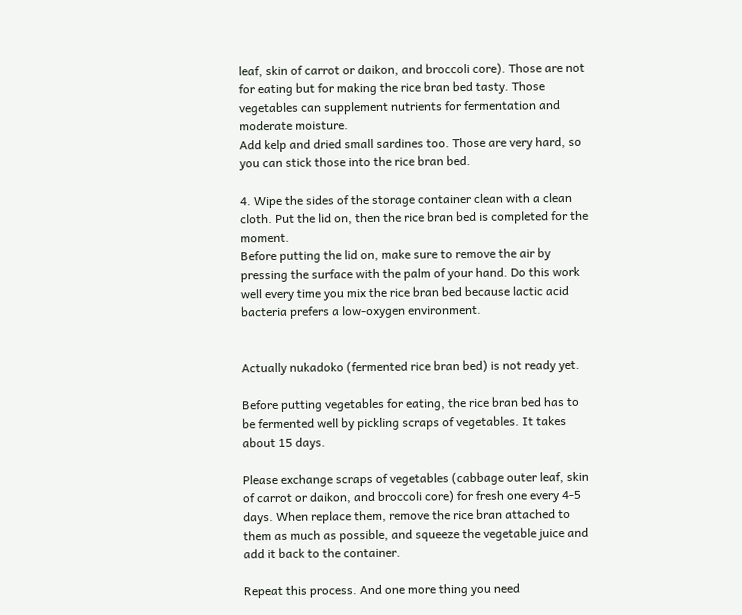leaf, skin of carrot or daikon, and broccoli core). Those are not for eating but for making the rice bran bed tasty. Those vegetables can supplement nutrients for fermentation and moderate moisture.
Add kelp and dried small sardines too. Those are very hard, so you can stick those into the rice bran bed.

4. Wipe the sides of the storage container clean with a clean cloth. Put the lid on, then the rice bran bed is completed for the moment.
Before putting the lid on, make sure to remove the air by pressing the surface with the palm of your hand. Do this work well every time you mix the rice bran bed because lactic acid bacteria prefers a low-oxygen environment.


Actually nukadoko (fermented rice bran bed) is not ready yet.

Before putting vegetables for eating, the rice bran bed has to be fermented well by pickling scraps of vegetables. It takes about 15 days.

Please exchange scraps of vegetables (cabbage outer leaf, skin of carrot or daikon, and broccoli core) for fresh one every 4-5 days. When replace them, remove the rice bran attached to them as much as possible, and squeeze the vegetable juice and add it back to the container.

Repeat this process. And one more thing you need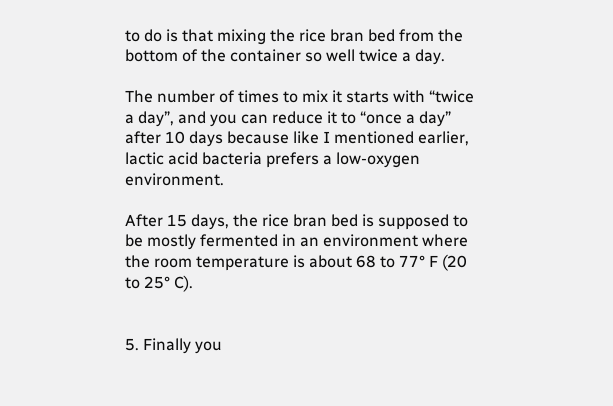to do is that mixing the rice bran bed from the bottom of the container so well twice a day.

The number of times to mix it starts with “twice a day”, and you can reduce it to “once a day” after 10 days because like I mentioned earlier, lactic acid bacteria prefers a low-oxygen environment.

After 15 days, the rice bran bed is supposed to be mostly fermented in an environment where the room temperature is about 68 to 77° F (20 to 25° C).


5. Finally you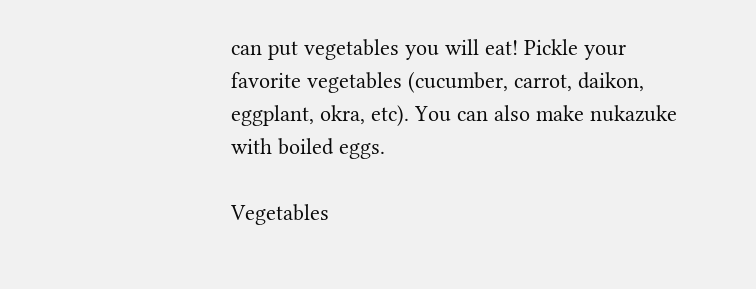can put vegetables you will eat! Pickle your favorite vegetables (cucumber, carrot, daikon, eggplant, okra, etc). You can also make nukazuke with boiled eggs.

Vegetables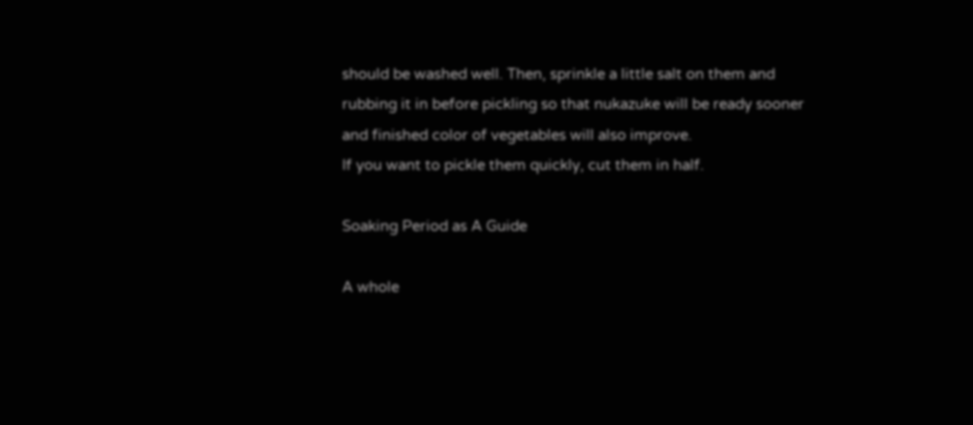should be washed well. Then, sprinkle a little salt on them and rubbing it in before pickling so that nukazuke will be ready sooner and finished color of vegetables will also improve.
If you want to pickle them quickly, cut them in half.

Soaking Period as A Guide

A whole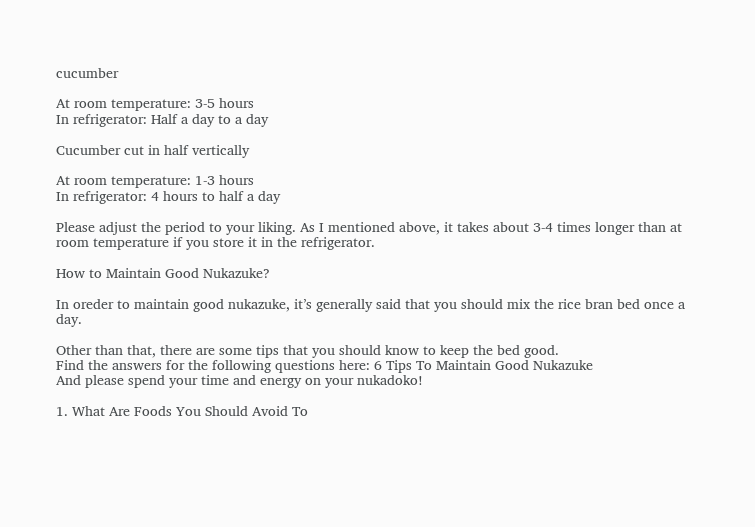cucumber

At room temperature: 3-5 hours
In refrigerator: Half a day to a day

Cucumber cut in half vertically

At room temperature: 1-3 hours
In refrigerator: 4 hours to half a day

Please adjust the period to your liking. As I mentioned above, it takes about 3-4 times longer than at room temperature if you store it in the refrigerator.

How to Maintain Good Nukazuke?

In oreder to maintain good nukazuke, it’s generally said that you should mix the rice bran bed once a day.

Other than that, there are some tips that you should know to keep the bed good.
Find the answers for the following questions here: 6 Tips To Maintain Good Nukazuke
And please spend your time and energy on your nukadoko!

1. What Are Foods You Should Avoid To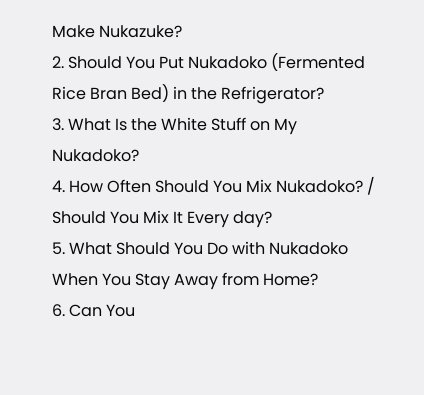Make Nukazuke?
2. Should You Put Nukadoko (Fermented Rice Bran Bed) in the Refrigerator?
3. What Is the White Stuff on My Nukadoko?
4. How Often Should You Mix Nukadoko? / Should You Mix It Every day?
5. What Should You Do with Nukadoko When You Stay Away from Home?
6. Can You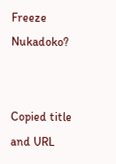Freeze Nukadoko?


Copied title and URL